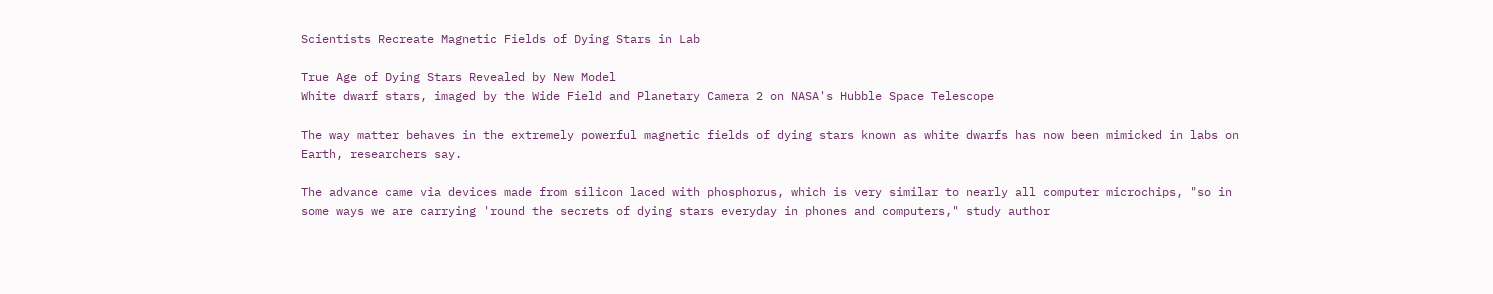Scientists Recreate Magnetic Fields of Dying Stars in Lab

True Age of Dying Stars Revealed by New Model
White dwarf stars, imaged by the Wide Field and Planetary Camera 2 on NASA's Hubble Space Telescope

The way matter behaves in the extremely powerful magnetic fields of dying stars known as white dwarfs has now been mimicked in labs on Earth, researchers say.

The advance came via devices made from silicon laced with phosphorus, which is very similar to nearly all computer microchips, "so in some ways we are carrying 'round the secrets of dying stars everyday in phones and computers," study author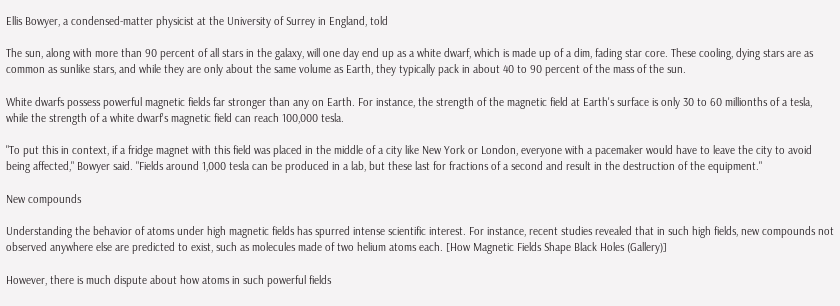Ellis Bowyer, a condensed-matter physicist at the University of Surrey in England, told

The sun, along with more than 90 percent of all stars in the galaxy, will one day end up as a white dwarf, which is made up of a dim, fading star core. These cooling, dying stars are as common as sunlike stars, and while they are only about the same volume as Earth, they typically pack in about 40 to 90 percent of the mass of the sun.

White dwarfs possess powerful magnetic fields far stronger than any on Earth. For instance, the strength of the magnetic field at Earth's surface is only 30 to 60 millionths of a tesla, while the strength of a white dwarf's magnetic field can reach 100,000 tesla.

"To put this in context, if a fridge magnet with this field was placed in the middle of a city like New York or London, everyone with a pacemaker would have to leave the city to avoid being affected," Bowyer said. "Fields around 1,000 tesla can be produced in a lab, but these last for fractions of a second and result in the destruction of the equipment."

New compounds

Understanding the behavior of atoms under high magnetic fields has spurred intense scientific interest. For instance, recent studies revealed that in such high fields, new compounds not observed anywhere else are predicted to exist, such as molecules made of two helium atoms each. [How Magnetic Fields Shape Black Holes (Gallery)]

However, there is much dispute about how atoms in such powerful fields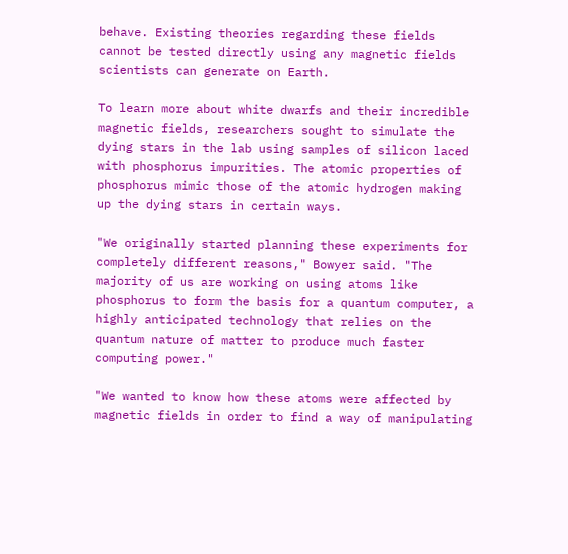behave. Existing theories regarding these fields cannot be tested directly using any magnetic fields scientists can generate on Earth.

To learn more about white dwarfs and their incredible magnetic fields, researchers sought to simulate the dying stars in the lab using samples of silicon laced with phosphorus impurities. The atomic properties of phosphorus mimic those of the atomic hydrogen making up the dying stars in certain ways.

"We originally started planning these experiments for completely different reasons," Bowyer said. "The majority of us are working on using atoms like phosphorus to form the basis for a quantum computer, a highly anticipated technology that relies on the quantum nature of matter to produce much faster computing power."

"We wanted to know how these atoms were affected by magnetic fields in order to find a way of manipulating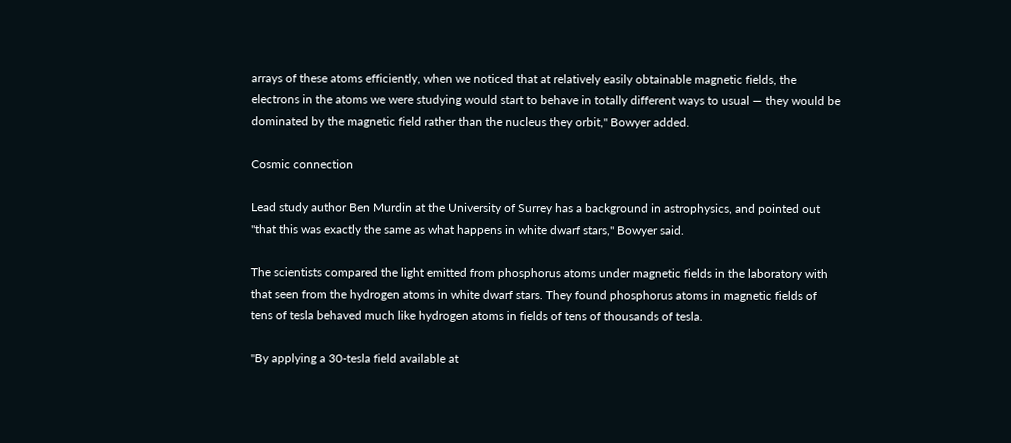arrays of these atoms efficiently, when we noticed that at relatively easily obtainable magnetic fields, the electrons in the atoms we were studying would start to behave in totally different ways to usual — they would be dominated by the magnetic field rather than the nucleus they orbit," Bowyer added.

Cosmic connection

Lead study author Ben Murdin at the University of Surrey has a background in astrophysics, and pointed out "that this was exactly the same as what happens in white dwarf stars," Bowyer said.

The scientists compared the light emitted from phosphorus atoms under magnetic fields in the laboratory with that seen from the hydrogen atoms in white dwarf stars. They found phosphorus atoms in magnetic fields of tens of tesla behaved much like hydrogen atoms in fields of tens of thousands of tesla.

"By applying a 30-tesla field available at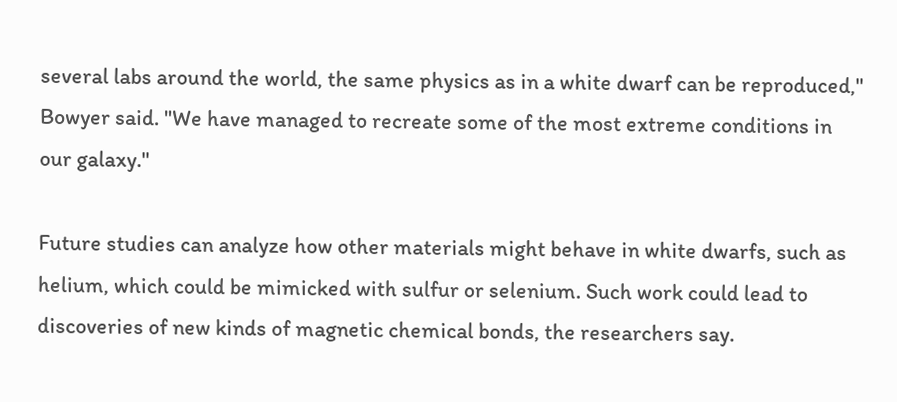several labs around the world, the same physics as in a white dwarf can be reproduced," Bowyer said. "We have managed to recreate some of the most extreme conditions in our galaxy."

Future studies can analyze how other materials might behave in white dwarfs, such as helium, which could be mimicked with sulfur or selenium. Such work could lead to discoveries of new kinds of magnetic chemical bonds, the researchers say.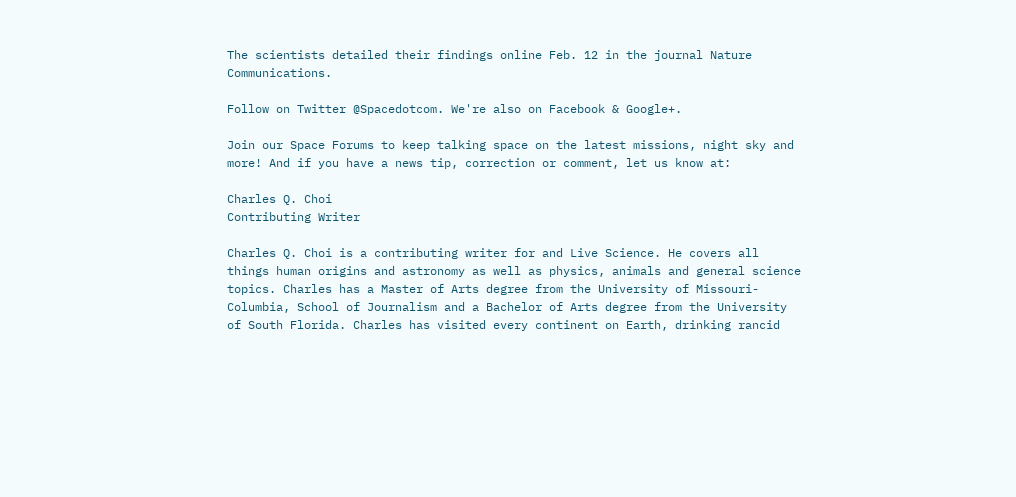The scientists detailed their findings online Feb. 12 in the journal Nature Communications.

Follow on Twitter @Spacedotcom. We're also on Facebook & Google+.

Join our Space Forums to keep talking space on the latest missions, night sky and more! And if you have a news tip, correction or comment, let us know at:

Charles Q. Choi
Contributing Writer

Charles Q. Choi is a contributing writer for and Live Science. He covers all things human origins and astronomy as well as physics, animals and general science topics. Charles has a Master of Arts degree from the University of Missouri-Columbia, School of Journalism and a Bachelor of Arts degree from the University of South Florida. Charles has visited every continent on Earth, drinking rancid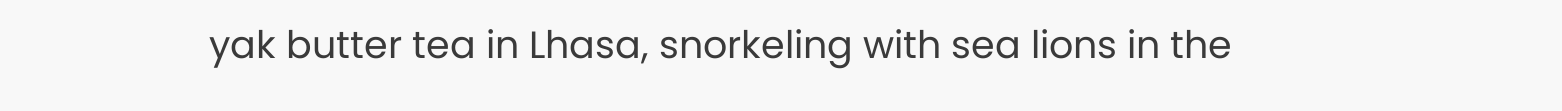yak butter tea in Lhasa, snorkeling with sea lions in the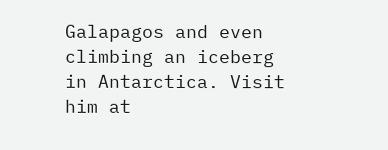Galapagos and even climbing an iceberg in Antarctica. Visit him at